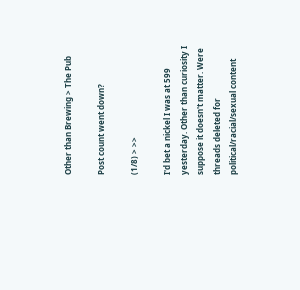Other than Brewing > The Pub

Post count went down?

(1/8) > >>

I'd bet a nickel I was at 599 yesterday. Other than curiosity I suppose it doesn't matter. Were threads deleted for political/racial/sexual content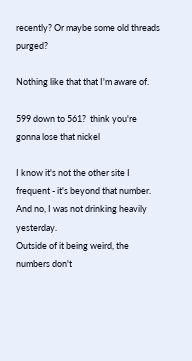recently? Or maybe some old threads purged?

Nothing like that that I'm aware of.

599 down to 561?  think you're gonna lose that nickel

I know it's not the other site I frequent - it's beyond that number. And no, I was not drinking heavily yesterday.
Outside of it being weird, the numbers don't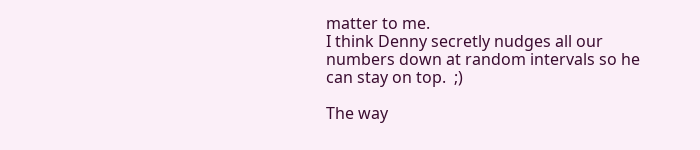matter to me.
I think Denny secretly nudges all our numbers down at random intervals so he can stay on top.  ;)

The way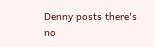Denny posts there's no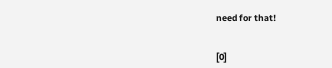need for that!


[0]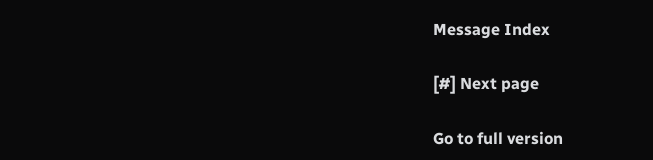Message Index

[#] Next page

Go to full version